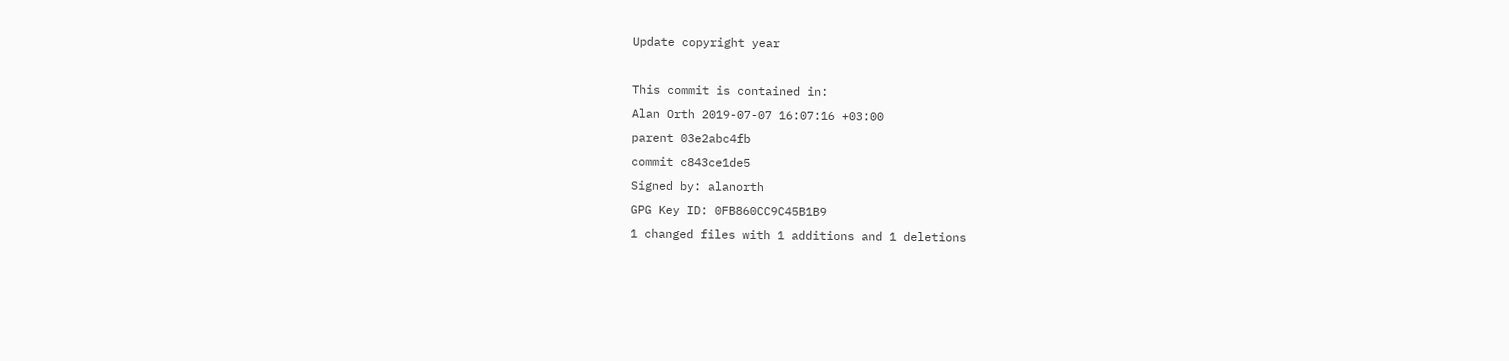Update copyright year

This commit is contained in:
Alan Orth 2019-07-07 16:07:16 +03:00
parent 03e2abc4fb
commit c843ce1de5
Signed by: alanorth
GPG Key ID: 0FB860CC9C45B1B9
1 changed files with 1 additions and 1 deletions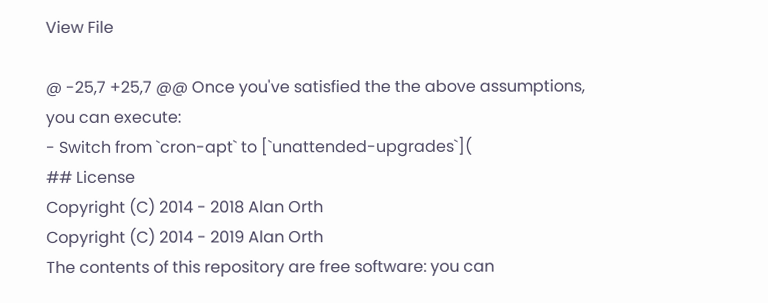View File

@ -25,7 +25,7 @@ Once you've satisfied the the above assumptions, you can execute:
- Switch from `cron-apt` to [`unattended-upgrades`](
## License
Copyright (C) 2014 - 2018 Alan Orth
Copyright (C) 2014 - 2019 Alan Orth
The contents of this repository are free software: you can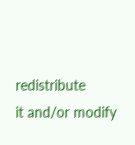redistribute
it and/or modify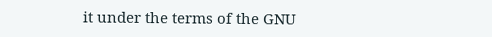it under the terms of the GNU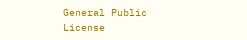General Public License